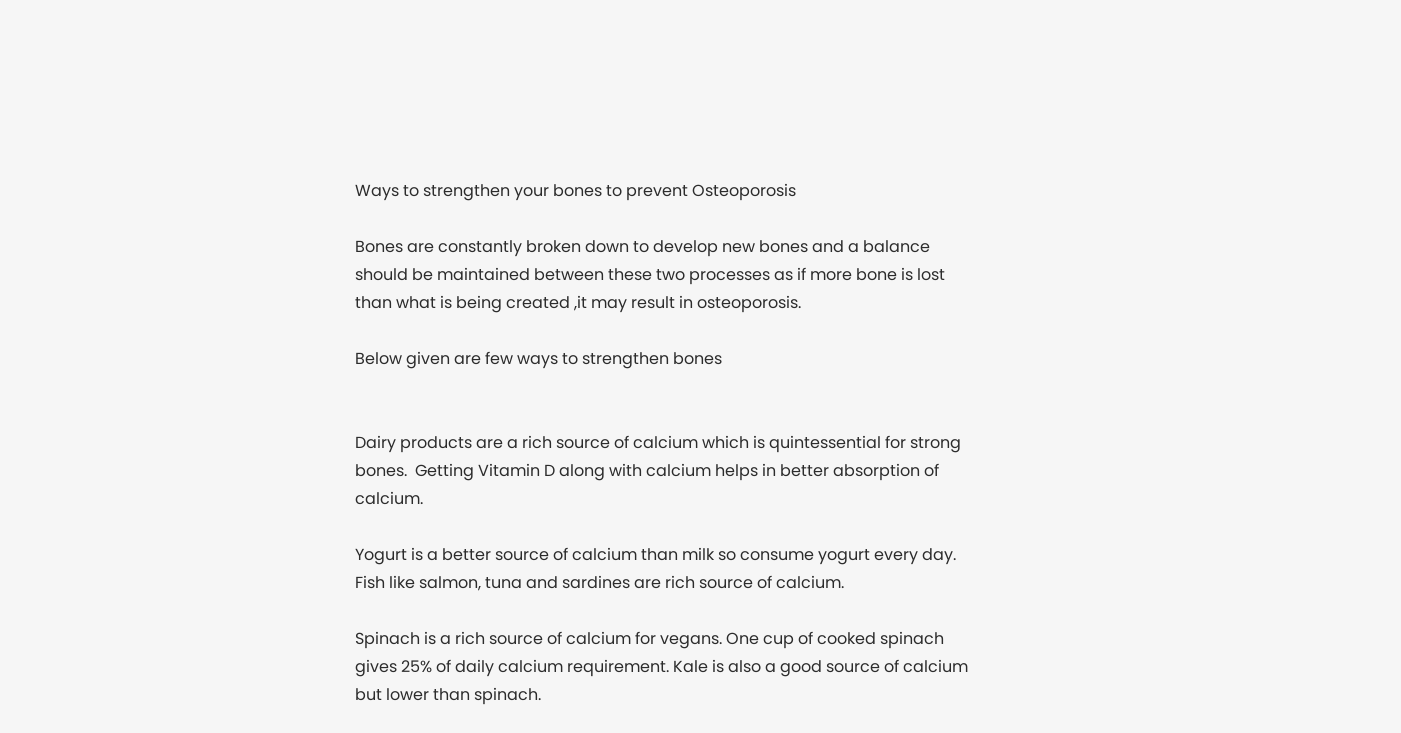Ways to strengthen your bones to prevent Osteoporosis

Bones are constantly broken down to develop new bones and a balance should be maintained between these two processes as if more bone is lost than what is being created ,it may result in osteoporosis.

Below given are few ways to strengthen bones


Dairy products are a rich source of calcium which is quintessential for strong bones.  Getting Vitamin D along with calcium helps in better absorption of calcium.

Yogurt is a better source of calcium than milk so consume yogurt every day. Fish like salmon, tuna and sardines are rich source of calcium.

Spinach is a rich source of calcium for vegans. One cup of cooked spinach gives 25% of daily calcium requirement. Kale is also a good source of calcium but lower than spinach.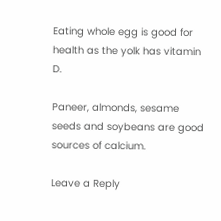Eating whole egg is good for health as the yolk has vitamin D.

Paneer, almonds, sesame seeds and soybeans are good sources of calcium.

Leave a Reply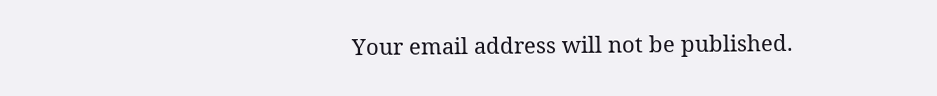Your email address will not be published.